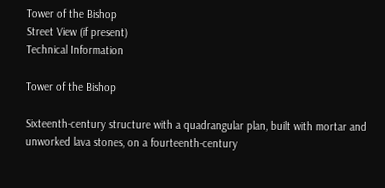Tower of the Bishop
Street View (if present)
Technical Information

Tower of the Bishop

Sixteenth-century structure with a quadrangular plan, built with mortar and unworked lava stones, on a fourteenth-century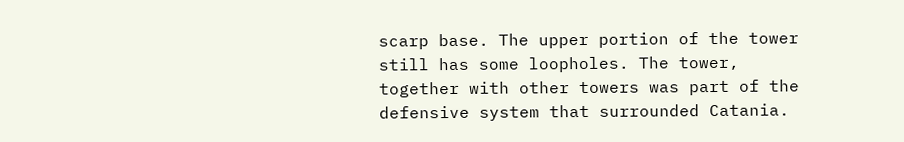scarp base. The upper portion of the tower still has some loopholes. The tower, together with other towers was part of the defensive system that surrounded Catania.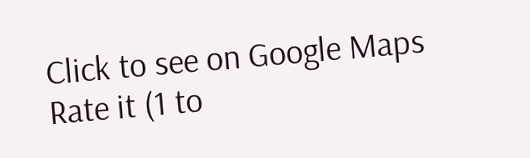Click to see on Google Maps
Rate it (1 to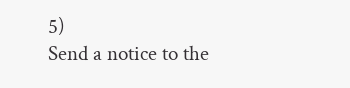5)
Send a notice to the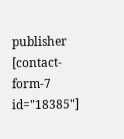publisher
[contact-form-7 id="18385"]